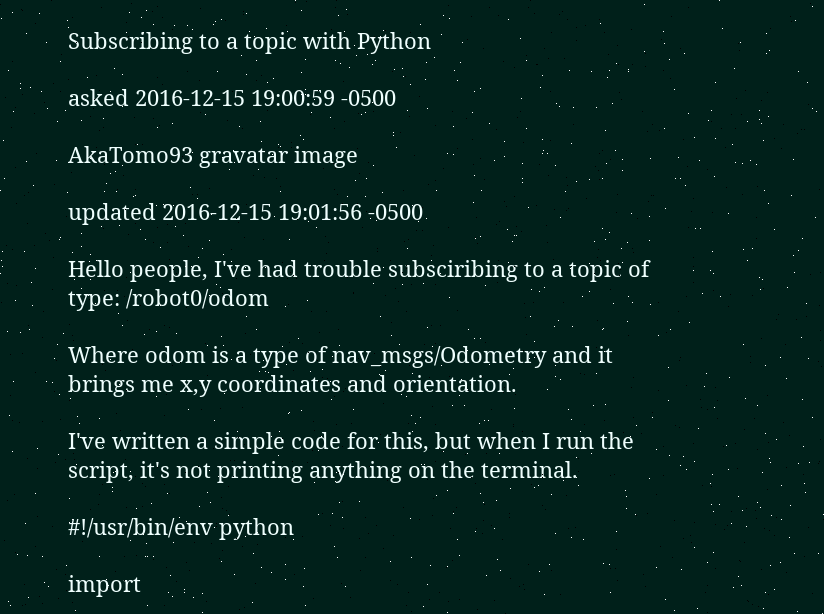Subscribing to a topic with Python

asked 2016-12-15 19:00:59 -0500

AkaTomo93 gravatar image

updated 2016-12-15 19:01:56 -0500

Hello people, I've had trouble subsciribing to a topic of type: /robot0/odom

Where odom is a type of nav_msgs/Odometry and it brings me x,y coordinates and orientation.

I've written a simple code for this, but when I run the script, it's not printing anything on the terminal.

#!/usr/bin/env python

import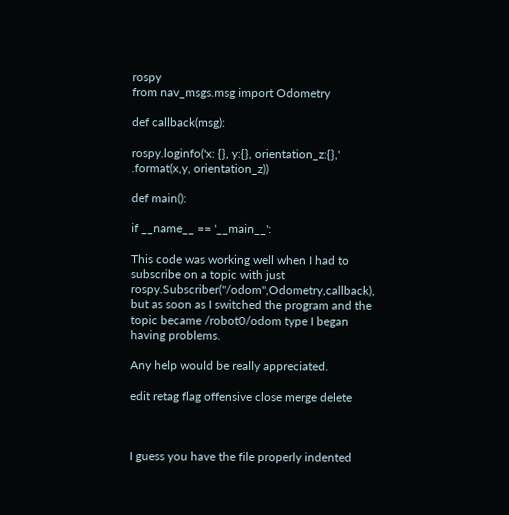rospy
from nav_msgs.msg import Odometry

def callback(msg):

rospy.loginfo('x: {}, y:{}, orientation_z:{},' .format(x,y, orientation_z))

def main():

if __name__ == '__main__':

This code was working well when I had to subscribe on a topic with just rospy.Subscriber("/odom",Odometry,callback), but as soon as I switched the program and the topic became /robot0/odom type I began having problems.

Any help would be really appreciated.

edit retag flag offensive close merge delete



I guess you have the file properly indented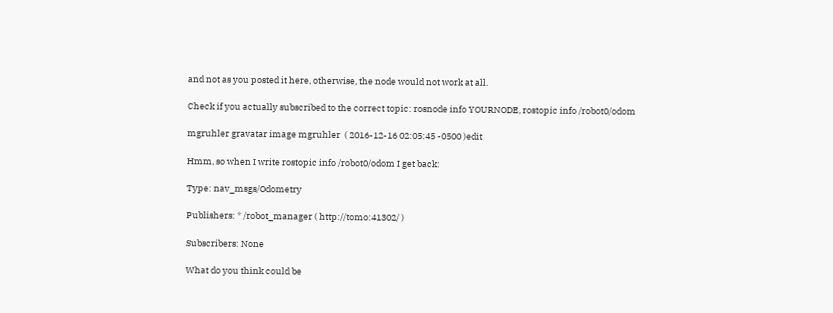and not as you posted it here, otherwise, the node would not work at all.

Check if you actually subscribed to the correct topic: rosnode info YOURNODE, rostopic info /robot0/odom

mgruhler gravatar image mgruhler  ( 2016-12-16 02:05:45 -0500 )edit

Hmm, so when I write rostopic info /robot0/odom I get back:

Type: nav_msgs/Odometry

Publishers: * /robot_manager ( http://tomo:41302/ )

Subscribers: None

What do you think could be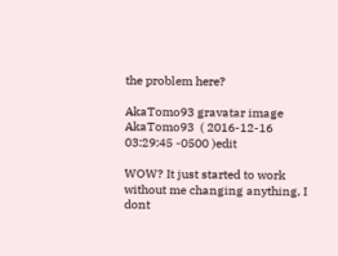the problem here?

AkaTomo93 gravatar image AkaTomo93  ( 2016-12-16 03:29:45 -0500 )edit

WOW? It just started to work without me changing anything, I dont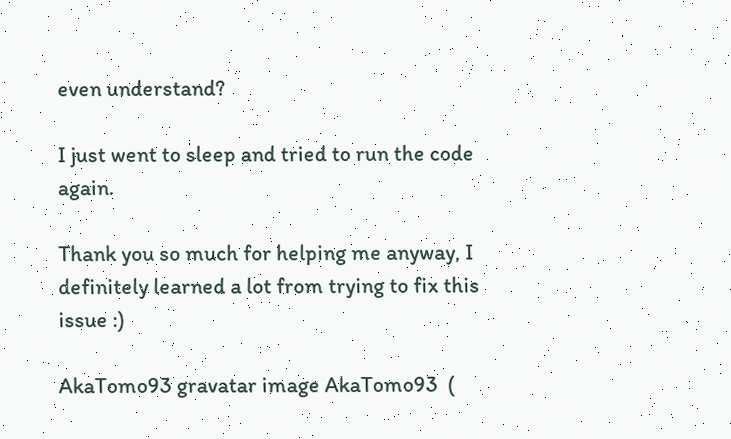even understand?

I just went to sleep and tried to run the code again.

Thank you so much for helping me anyway, I definitely learned a lot from trying to fix this issue :)

AkaTomo93 gravatar image AkaTomo93  (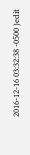2016-12-16 03:32:38 -0500 )edit